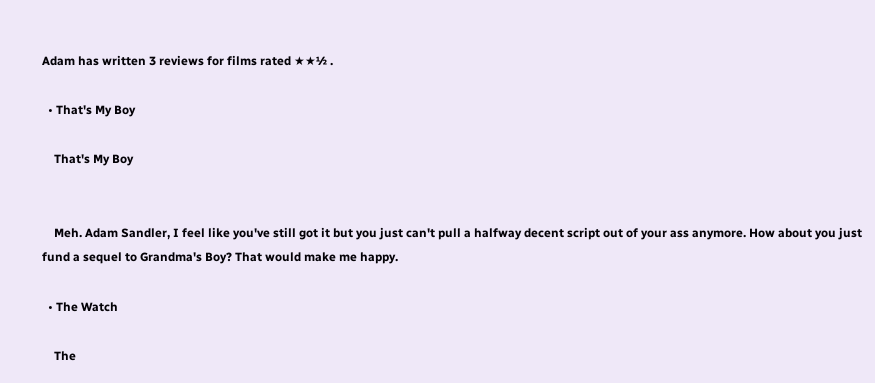Adam has written 3 reviews for films rated ★★½ .

  • That's My Boy

    That's My Boy


    Meh. Adam Sandler, I feel like you've still got it but you just can't pull a halfway decent script out of your ass anymore. How about you just fund a sequel to Grandma's Boy? That would make me happy.

  • The Watch

    The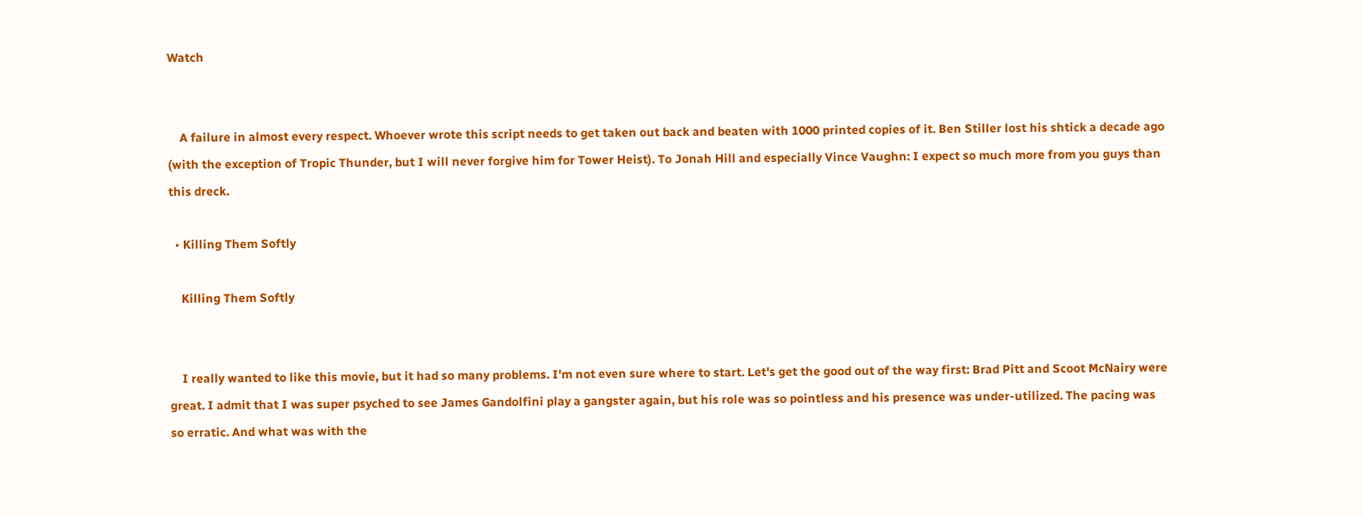Watch


    A failure in almost every respect. Whoever wrote this script needs to get taken out back and beaten with 1000 printed copies of it. Ben Stiller lost his shtick a decade ago (with the exception of Tropic Thunder, but I will never forgive him for Tower Heist). To Jonah Hill and especially Vince Vaughn: I expect so much more from you guys than this dreck.

  • Killing Them Softly

    Killing Them Softly


    I really wanted to like this movie, but it had so many problems. I'm not even sure where to start. Let's get the good out of the way first: Brad Pitt and Scoot McNairy were great. I admit that I was super psyched to see James Gandolfini play a gangster again, but his role was so pointless and his presence was under-utilized. The pacing was so erratic. And what was with the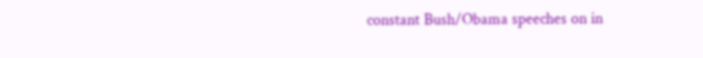constant Bush/Obama speeches on in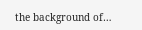the background of…